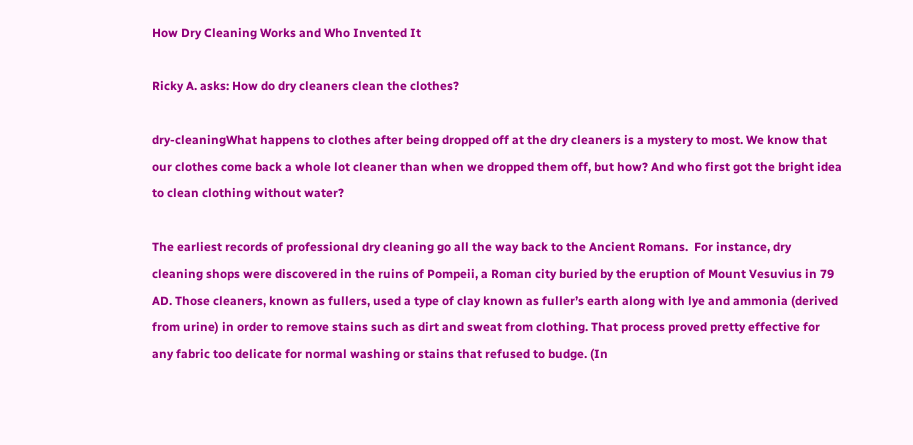How Dry Cleaning Works and Who Invented It

Ricky A. asks: How do dry cleaners clean the clothes?

dry-cleaningWhat happens to clothes after being dropped off at the dry cleaners is a mystery to most. We know that our clothes come back a whole lot cleaner than when we dropped them off, but how? And who first got the bright idea to clean clothing without water?

The earliest records of professional dry cleaning go all the way back to the Ancient Romans.  For instance, dry cleaning shops were discovered in the ruins of Pompeii, a Roman city buried by the eruption of Mount Vesuvius in 79 AD. Those cleaners, known as fullers, used a type of clay known as fuller’s earth along with lye and ammonia (derived from urine) in order to remove stains such as dirt and sweat from clothing. That process proved pretty effective for any fabric too delicate for normal washing or stains that refused to budge. (In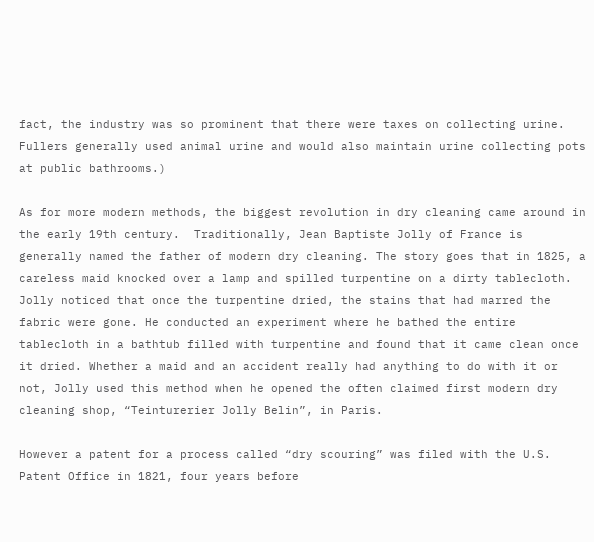fact, the industry was so prominent that there were taxes on collecting urine.  Fullers generally used animal urine and would also maintain urine collecting pots at public bathrooms.)

As for more modern methods, the biggest revolution in dry cleaning came around in the early 19th century.  Traditionally, Jean Baptiste Jolly of France is generally named the father of modern dry cleaning. The story goes that in 1825, a careless maid knocked over a lamp and spilled turpentine on a dirty tablecloth. Jolly noticed that once the turpentine dried, the stains that had marred the fabric were gone. He conducted an experiment where he bathed the entire tablecloth in a bathtub filled with turpentine and found that it came clean once it dried. Whether a maid and an accident really had anything to do with it or not, Jolly used this method when he opened the often claimed first modern dry cleaning shop, “Teinturerier Jolly Belin”, in Paris.

However a patent for a process called “dry scouring” was filed with the U.S. Patent Office in 1821, four years before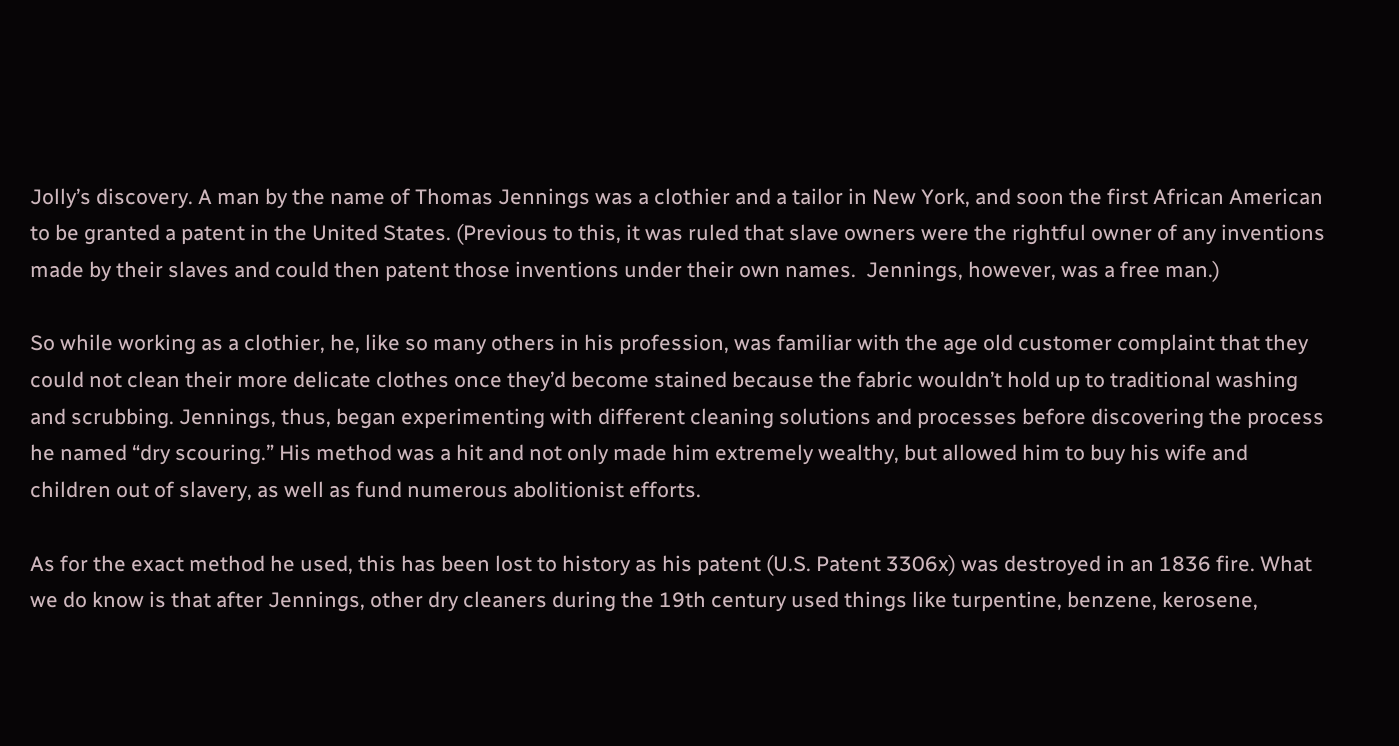Jolly’s discovery. A man by the name of Thomas Jennings was a clothier and a tailor in New York, and soon the first African American to be granted a patent in the United States. (Previous to this, it was ruled that slave owners were the rightful owner of any inventions made by their slaves and could then patent those inventions under their own names.  Jennings, however, was a free man.)

So while working as a clothier, he, like so many others in his profession, was familiar with the age old customer complaint that they could not clean their more delicate clothes once they’d become stained because the fabric wouldn’t hold up to traditional washing and scrubbing. Jennings, thus, began experimenting with different cleaning solutions and processes before discovering the process he named “dry scouring.” His method was a hit and not only made him extremely wealthy, but allowed him to buy his wife and children out of slavery, as well as fund numerous abolitionist efforts.

As for the exact method he used, this has been lost to history as his patent (U.S. Patent 3306x) was destroyed in an 1836 fire. What we do know is that after Jennings, other dry cleaners during the 19th century used things like turpentine, benzene, kerosene,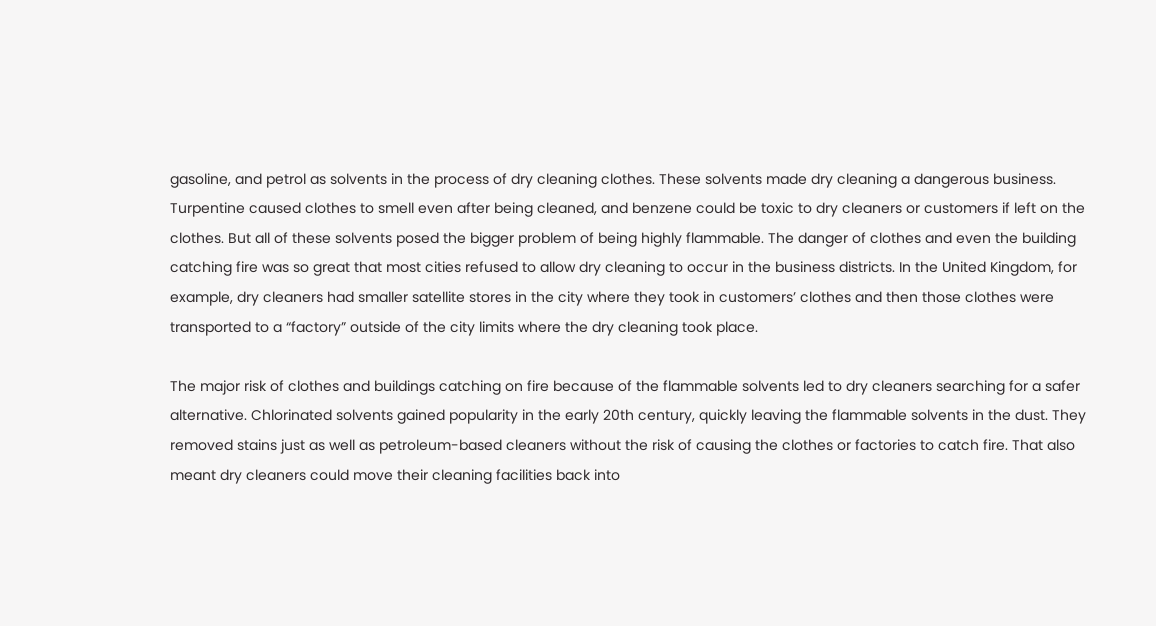gasoline, and petrol as solvents in the process of dry cleaning clothes. These solvents made dry cleaning a dangerous business. Turpentine caused clothes to smell even after being cleaned, and benzene could be toxic to dry cleaners or customers if left on the clothes. But all of these solvents posed the bigger problem of being highly flammable. The danger of clothes and even the building catching fire was so great that most cities refused to allow dry cleaning to occur in the business districts. In the United Kingdom, for example, dry cleaners had smaller satellite stores in the city where they took in customers’ clothes and then those clothes were transported to a “factory” outside of the city limits where the dry cleaning took place.

The major risk of clothes and buildings catching on fire because of the flammable solvents led to dry cleaners searching for a safer alternative. Chlorinated solvents gained popularity in the early 20th century, quickly leaving the flammable solvents in the dust. They removed stains just as well as petroleum-based cleaners without the risk of causing the clothes or factories to catch fire. That also meant dry cleaners could move their cleaning facilities back into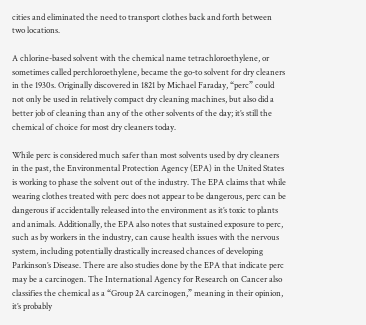cities and eliminated the need to transport clothes back and forth between two locations.

A chlorine-based solvent with the chemical name tetrachloroethylene, or sometimes called perchloroethylene, became the go-to solvent for dry cleaners in the 1930s. Originally discovered in 1821 by Michael Faraday, “perc” could not only be used in relatively compact dry cleaning machines, but also did a better job of cleaning than any of the other solvents of the day; it’s still the chemical of choice for most dry cleaners today.

While perc is considered much safer than most solvents used by dry cleaners in the past, the Environmental Protection Agency (EPA) in the United States is working to phase the solvent out of the industry. The EPA claims that while wearing clothes treated with perc does not appear to be dangerous, perc can be dangerous if accidentally released into the environment as it’s toxic to plants and animals. Additionally, the EPA also notes that sustained exposure to perc, such as by workers in the industry, can cause health issues with the nervous system, including potentially drastically increased chances of developing Parkinson’s Disease. There are also studies done by the EPA that indicate perc may be a carcinogen. The International Agency for Research on Cancer also classifies the chemical as a “Group 2A carcinogen,” meaning in their opinion, it’s probably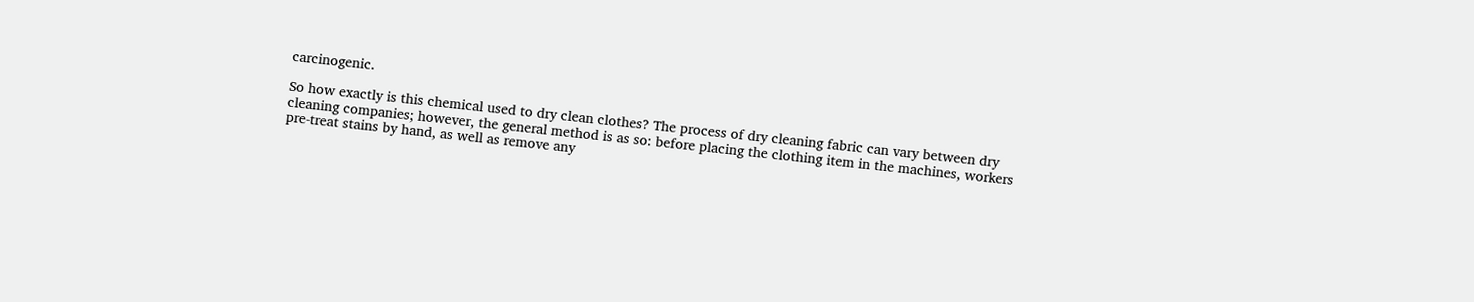carcinogenic.

So how exactly is this chemical used to dry clean clothes? The process of dry cleaning fabric can vary between dry cleaning companies; however, the general method is as so: before placing the clothing item in the machines, workers pre-treat stains by hand, as well as remove any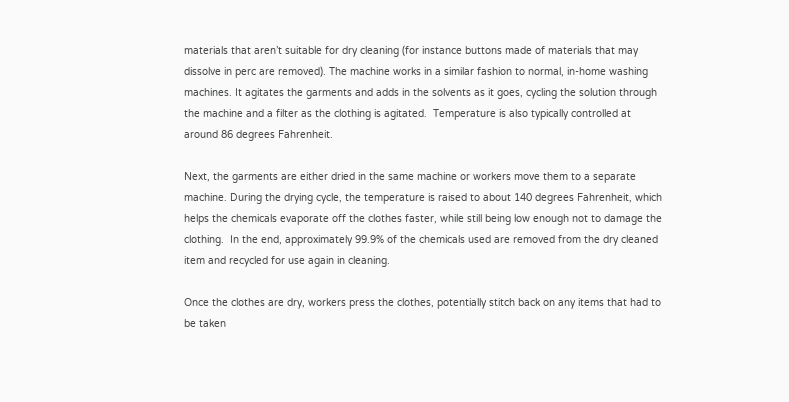materials that aren’t suitable for dry cleaning (for instance buttons made of materials that may dissolve in perc are removed). The machine works in a similar fashion to normal, in-home washing machines. It agitates the garments and adds in the solvents as it goes, cycling the solution through the machine and a filter as the clothing is agitated.  Temperature is also typically controlled at around 86 degrees Fahrenheit.

Next, the garments are either dried in the same machine or workers move them to a separate machine. During the drying cycle, the temperature is raised to about 140 degrees Fahrenheit, which helps the chemicals evaporate off the clothes faster, while still being low enough not to damage the clothing.  In the end, approximately 99.9% of the chemicals used are removed from the dry cleaned item and recycled for use again in cleaning.

Once the clothes are dry, workers press the clothes, potentially stitch back on any items that had to be taken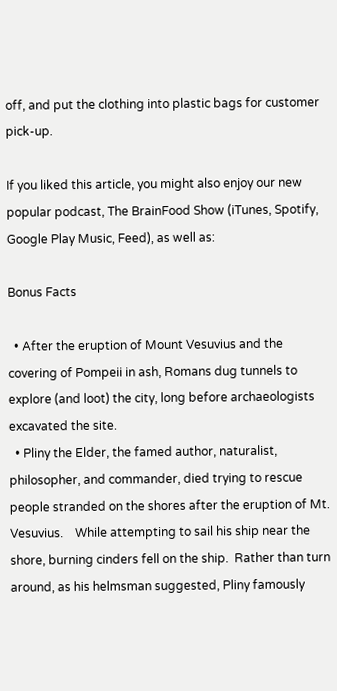off, and put the clothing into plastic bags for customer pick-up.

If you liked this article, you might also enjoy our new popular podcast, The BrainFood Show (iTunes, Spotify, Google Play Music, Feed), as well as:

Bonus Facts

  • After the eruption of Mount Vesuvius and the covering of Pompeii in ash, Romans dug tunnels to explore (and loot) the city, long before archaeologists excavated the site.
  • Pliny the Elder, the famed author, naturalist, philosopher, and commander, died trying to rescue people stranded on the shores after the eruption of Mt. Vesuvius.    While attempting to sail his ship near the shore, burning cinders fell on the ship.  Rather than turn around, as his helmsman suggested, Pliny famously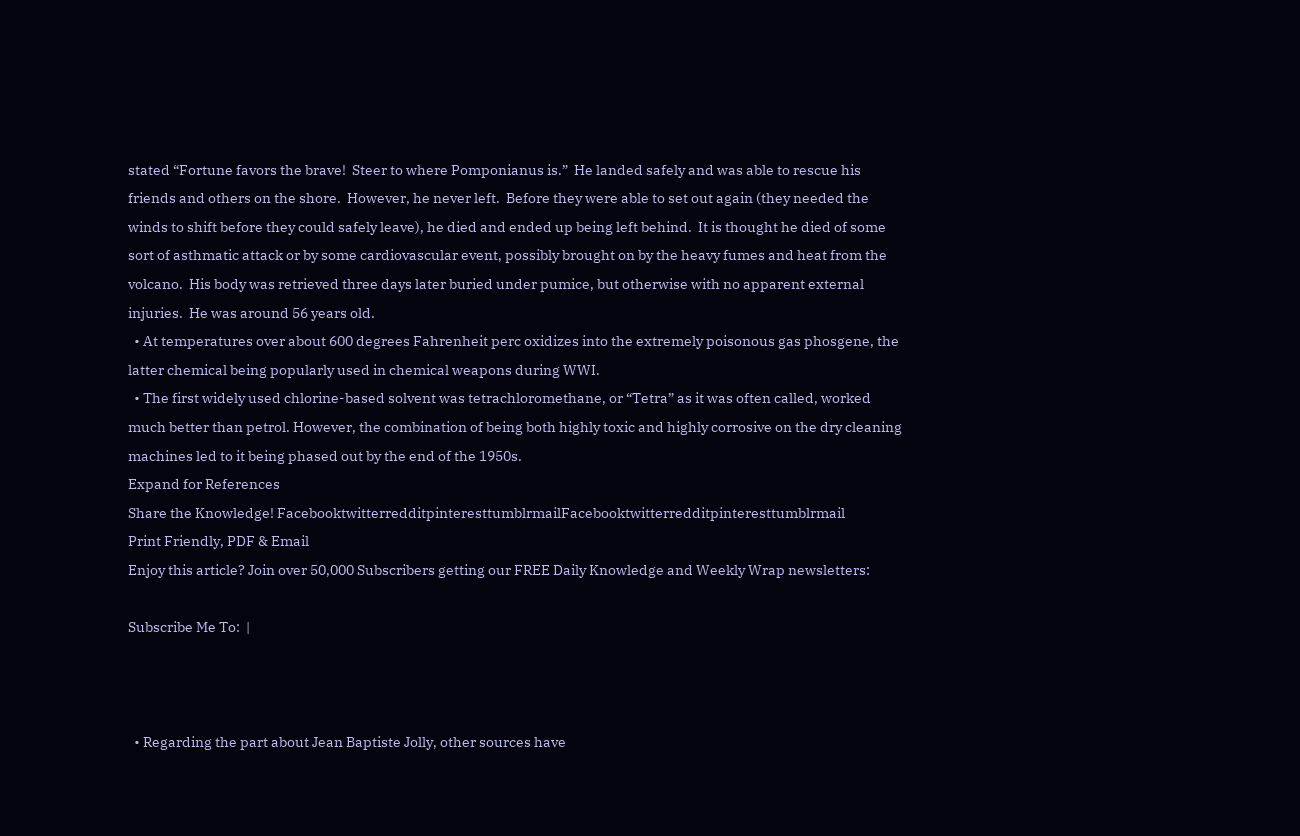stated “Fortune favors the brave!  Steer to where Pomponianus is.”  He landed safely and was able to rescue his friends and others on the shore.  However, he never left.  Before they were able to set out again (they needed the winds to shift before they could safely leave), he died and ended up being left behind.  It is thought he died of some sort of asthmatic attack or by some cardiovascular event, possibly brought on by the heavy fumes and heat from the volcano.  His body was retrieved three days later buried under pumice, but otherwise with no apparent external injuries.  He was around 56 years old.
  • At temperatures over about 600 degrees Fahrenheit perc oxidizes into the extremely poisonous gas phosgene, the latter chemical being popularly used in chemical weapons during WWI.
  • The first widely used chlorine-based solvent was tetrachloromethane, or “Tetra” as it was often called, worked much better than petrol. However, the combination of being both highly toxic and highly corrosive on the dry cleaning machines led to it being phased out by the end of the 1950s.
Expand for References
Share the Knowledge! FacebooktwitterredditpinteresttumblrmailFacebooktwitterredditpinteresttumblrmail
Print Friendly, PDF & Email
Enjoy this article? Join over 50,000 Subscribers getting our FREE Daily Knowledge and Weekly Wrap newsletters:

Subscribe Me To:  |



  • Regarding the part about Jean Baptiste Jolly, other sources have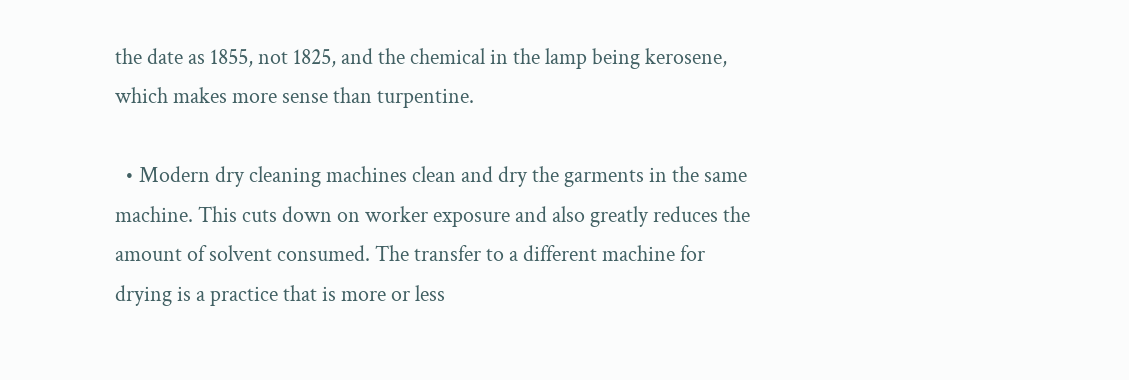the date as 1855, not 1825, and the chemical in the lamp being kerosene, which makes more sense than turpentine.

  • Modern dry cleaning machines clean and dry the garments in the same machine. This cuts down on worker exposure and also greatly reduces the amount of solvent consumed. The transfer to a different machine for drying is a practice that is more or less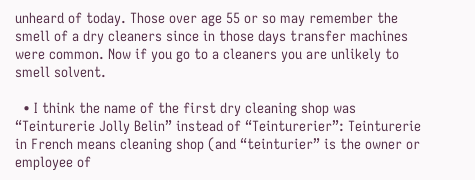unheard of today. Those over age 55 or so may remember the smell of a dry cleaners since in those days transfer machines were common. Now if you go to a cleaners you are unlikely to smell solvent.

  • I think the name of the first dry cleaning shop was “Teinturerie Jolly Belin” instead of “Teinturerier”: Teinturerie in French means cleaning shop (and “teinturier” is the owner or employee of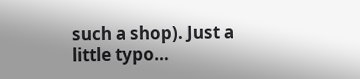such a shop). Just a little typo…